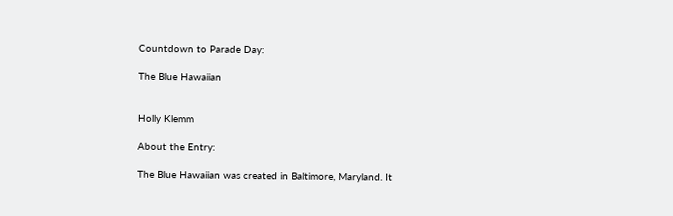Countdown to Parade Day:

The Blue Hawaiian


Holly Klemm

About the Entry:

The Blue Hawaiian was created in Baltimore, Maryland. It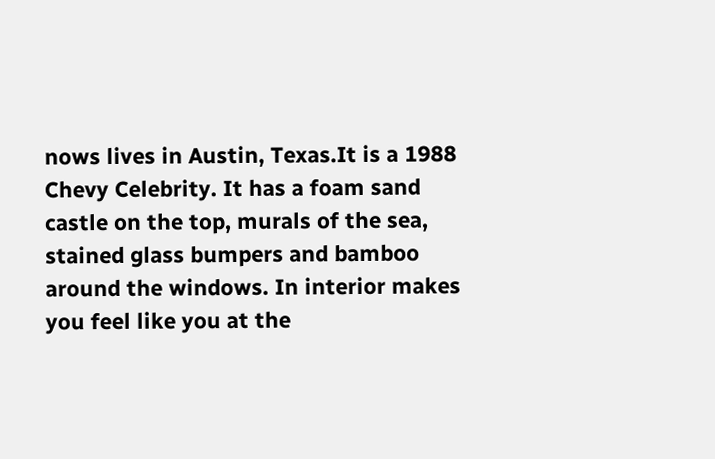nows lives in Austin, Texas.It is a 1988 Chevy Celebrity. It has a foam sand castle on the top, murals of the sea, stained glass bumpers and bamboo around the windows. In interior makes you feel like you at the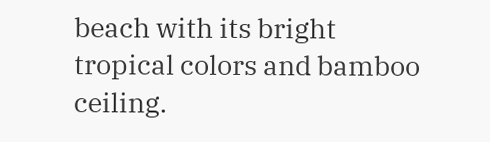beach with its bright tropical colors and bamboo ceiling.